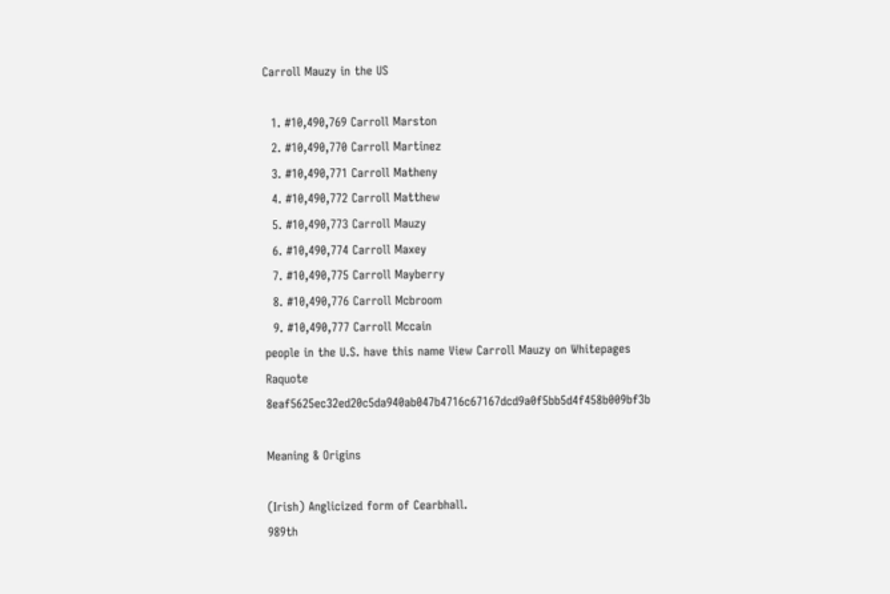Carroll Mauzy in the US

  1. #10,490,769 Carroll Marston
  2. #10,490,770 Carroll Martinez
  3. #10,490,771 Carroll Matheny
  4. #10,490,772 Carroll Matthew
  5. #10,490,773 Carroll Mauzy
  6. #10,490,774 Carroll Maxey
  7. #10,490,775 Carroll Mayberry
  8. #10,490,776 Carroll Mcbroom
  9. #10,490,777 Carroll Mccain
people in the U.S. have this name View Carroll Mauzy on Whitepages Raquote 8eaf5625ec32ed20c5da940ab047b4716c67167dcd9a0f5bb5d4f458b009bf3b

Meaning & Origins

(Irish) Anglicized form of Cearbhall.
989th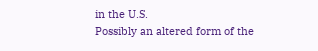in the U.S.
Possibly an altered form of the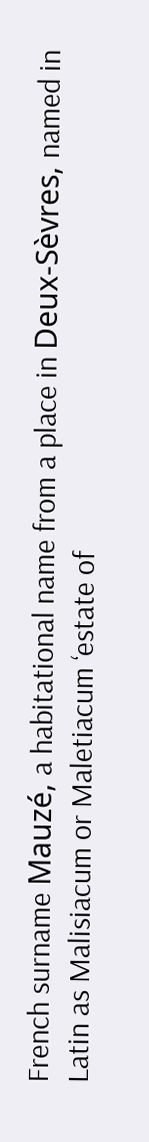French surname Mauzé, a habitational name from a place in Deux-Sèvres, named in Latin as Malisiacum or Maletiacum ‘estate of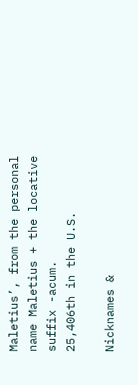Maletius’, from the personal name Maletius + the locative suffix -acum.
25,406th in the U.S.

Nicknames &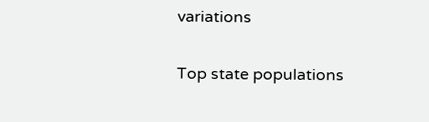variations

Top state populations